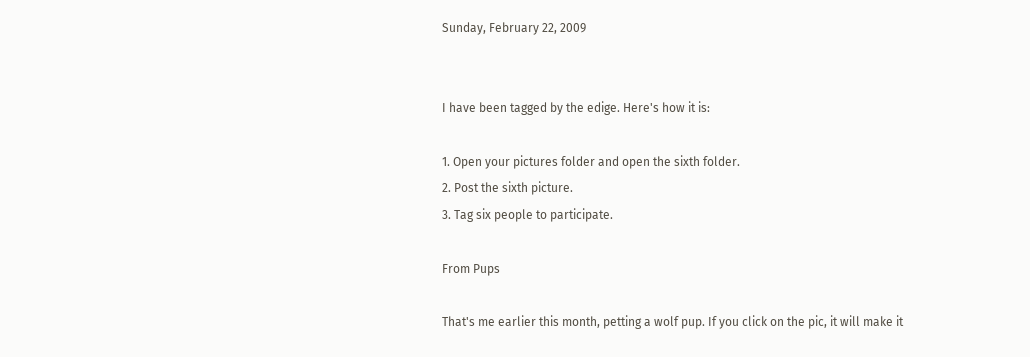Sunday, February 22, 2009


I have been tagged by the edige. Here's how it is:

1. Open your pictures folder and open the sixth folder.
2. Post the sixth picture.
3. Tag six people to participate.

From Pups

That's me earlier this month, petting a wolf pup. If you click on the pic, it will make it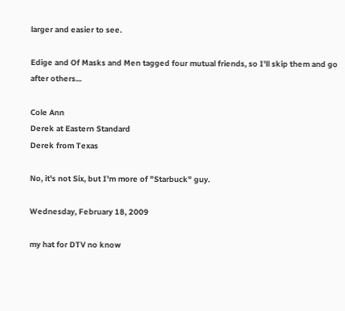larger and easier to see.

Edige and Of Masks and Men tagged four mutual friends, so I'll skip them and go after others...

Cole Ann
Derek at Eastern Standard
Derek from Texas

No, it's not Six, but I'm more of "Starbuck" guy.

Wednesday, February 18, 2009

my hat for DTV no know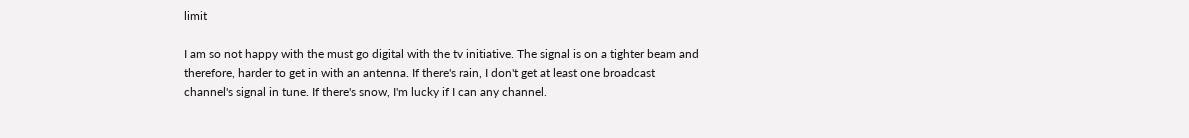limit

I am so not happy with the must go digital with the tv initiative. The signal is on a tighter beam and therefore, harder to get in with an antenna. If there's rain, I don't get at least one broadcast channel's signal in tune. If there's snow, I'm lucky if I can any channel.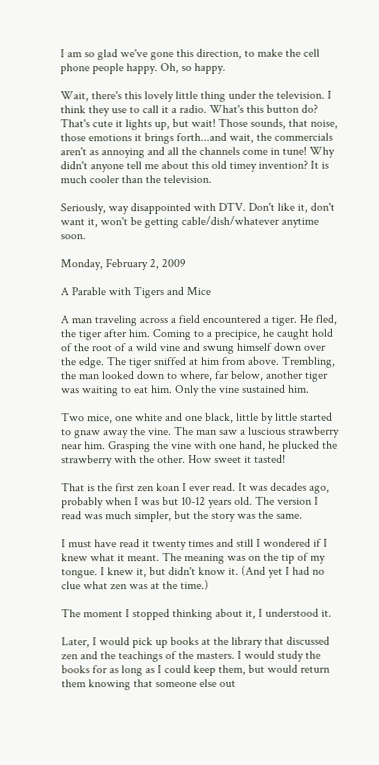I am so glad we've gone this direction, to make the cell phone people happy. Oh, so happy.

Wait, there's this lovely little thing under the television. I think they use to call it a radio. What's this button do? That's cute it lights up, but wait! Those sounds, that noise, those emotions it brings forth...and wait, the commercials aren't as annoying and all the channels come in tune! Why didn't anyone tell me about this old timey invention? It is much cooler than the television.

Seriously, way disappointed with DTV. Don't like it, don't want it, won't be getting cable/dish/whatever anytime soon.

Monday, February 2, 2009

A Parable with Tigers and Mice

A man traveling across a field encountered a tiger. He fled, the tiger after him. Coming to a precipice, he caught hold of the root of a wild vine and swung himself down over the edge. The tiger sniffed at him from above. Trembling, the man looked down to where, far below, another tiger was waiting to eat him. Only the vine sustained him.

Two mice, one white and one black, little by little started to gnaw away the vine. The man saw a luscious strawberry near him. Grasping the vine with one hand, he plucked the strawberry with the other. How sweet it tasted!

That is the first zen koan I ever read. It was decades ago, probably when I was but 10-12 years old. The version I read was much simpler, but the story was the same.

I must have read it twenty times and still I wondered if I knew what it meant. The meaning was on the tip of my tongue. I knew it, but didn't know it. (And yet I had no clue what zen was at the time.)

The moment I stopped thinking about it, I understood it.

Later, I would pick up books at the library that discussed zen and the teachings of the masters. I would study the books for as long as I could keep them, but would return them knowing that someone else out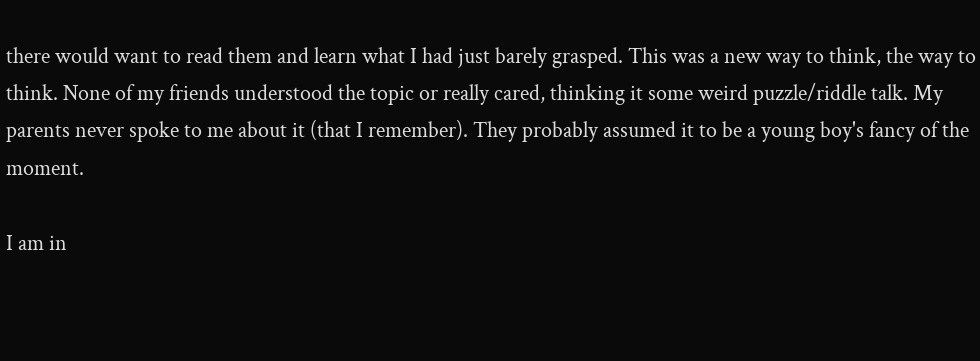there would want to read them and learn what I had just barely grasped. This was a new way to think, the way to think. None of my friends understood the topic or really cared, thinking it some weird puzzle/riddle talk. My parents never spoke to me about it (that I remember). They probably assumed it to be a young boy's fancy of the moment.

I am in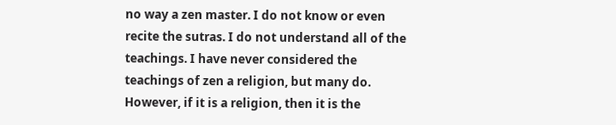no way a zen master. I do not know or even recite the sutras. I do not understand all of the teachings. I have never considered the teachings of zen a religion, but many do. However, if it is a religion, then it is the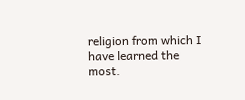religion from which I have learned the most.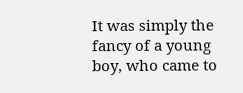It was simply the fancy of a young boy, who came to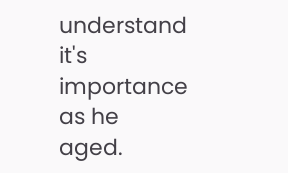understand it's importance as he aged.